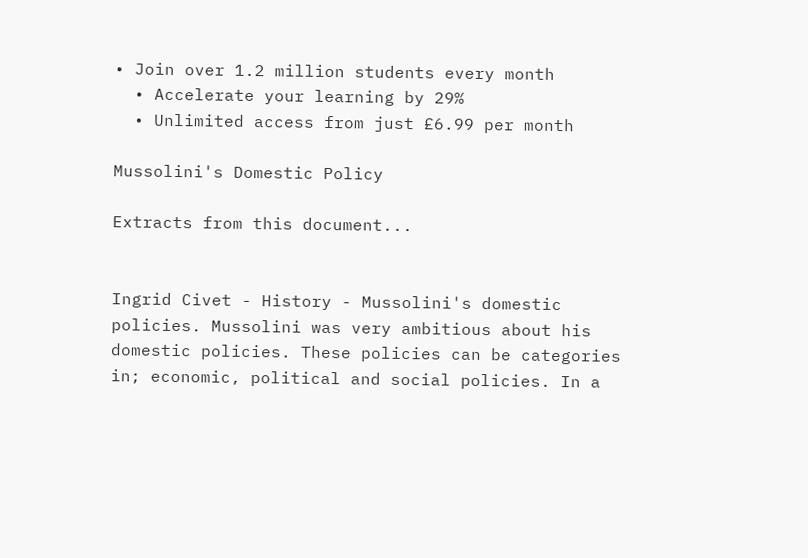• Join over 1.2 million students every month
  • Accelerate your learning by 29%
  • Unlimited access from just £6.99 per month

Mussolini's Domestic Policy

Extracts from this document...


Ingrid Civet - History - Mussolini's domestic policies. Mussolini was very ambitious about his domestic policies. These policies can be categories in; economic, political and social policies. In a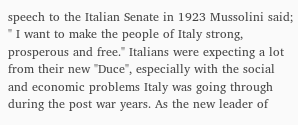speech to the Italian Senate in 1923 Mussolini said; " I want to make the people of Italy strong, prosperous and free." Italians were expecting a lot from their new "Duce", especially with the social and economic problems Italy was going through during the post war years. As the new leader of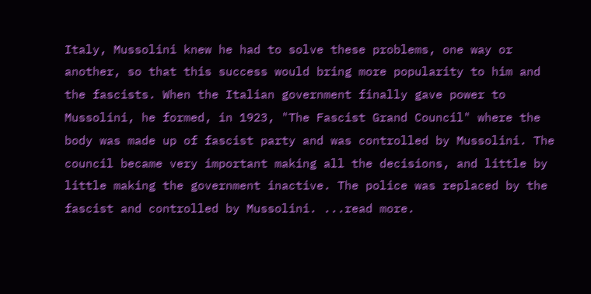Italy, Mussolini knew he had to solve these problems, one way or another, so that this success would bring more popularity to him and the fascists. When the Italian government finally gave power to Mussolini, he formed, in 1923, "The Fascist Grand Council" where the body was made up of fascist party and was controlled by Mussolini. The council became very important making all the decisions, and little by little making the government inactive. The police was replaced by the fascist and controlled by Mussolini. ...read more.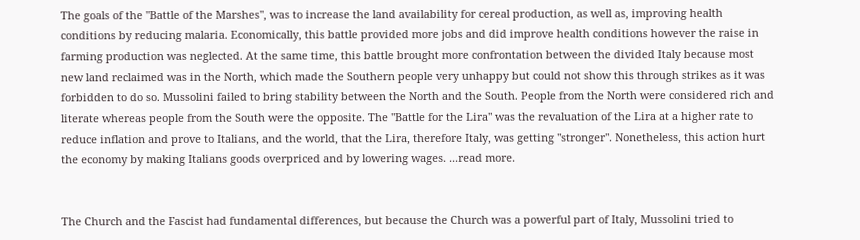The goals of the "Battle of the Marshes", was to increase the land availability for cereal production, as well as, improving health conditions by reducing malaria. Economically, this battle provided more jobs and did improve health conditions however the raise in farming production was neglected. At the same time, this battle brought more confrontation between the divided Italy because most new land reclaimed was in the North, which made the Southern people very unhappy but could not show this through strikes as it was forbidden to do so. Mussolini failed to bring stability between the North and the South. People from the North were considered rich and literate whereas people from the South were the opposite. The "Battle for the Lira" was the revaluation of the Lira at a higher rate to reduce inflation and prove to Italians, and the world, that the Lira, therefore Italy, was getting "stronger". Nonetheless, this action hurt the economy by making Italians goods overpriced and by lowering wages. ...read more.


The Church and the Fascist had fundamental differences, but because the Church was a powerful part of Italy, Mussolini tried to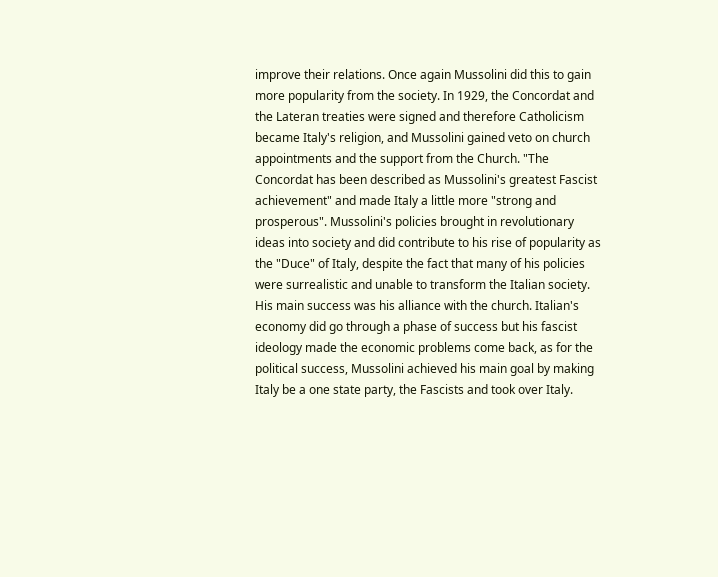improve their relations. Once again Mussolini did this to gain more popularity from the society. In 1929, the Concordat and the Lateran treaties were signed and therefore Catholicism became Italy's religion, and Mussolini gained veto on church appointments and the support from the Church. "The Concordat has been described as Mussolini's greatest Fascist achievement" and made Italy a little more "strong and prosperous". Mussolini's policies brought in revolutionary ideas into society and did contribute to his rise of popularity as the "Duce" of Italy, despite the fact that many of his policies were surrealistic and unable to transform the Italian society. His main success was his alliance with the church. Italian's economy did go through a phase of success but his fascist ideology made the economic problems come back, as for the political success, Mussolini achieved his main goal by making Italy be a one state party, the Fascists and took over Italy.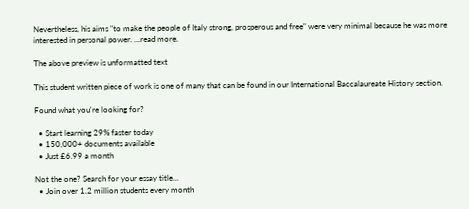Nevertheless, his aims "to make the people of Italy strong, prosperous and free" were very minimal because he was more interested in personal power. ...read more.

The above preview is unformatted text

This student written piece of work is one of many that can be found in our International Baccalaureate History section.

Found what you're looking for?

  • Start learning 29% faster today
  • 150,000+ documents available
  • Just £6.99 a month

Not the one? Search for your essay title...
  • Join over 1.2 million students every month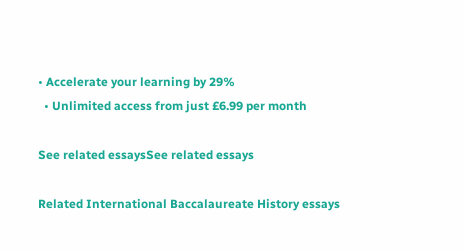• Accelerate your learning by 29%
  • Unlimited access from just £6.99 per month

See related essaysSee related essays

Related International Baccalaureate History essays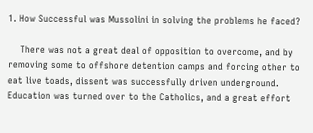1. How Successful was Mussolini in solving the problems he faced?

    There was not a great deal of opposition to overcome, and by removing some to offshore detention camps and forcing other to eat live toads, dissent was successfully driven underground. Education was turned over to the Catholics, and a great effort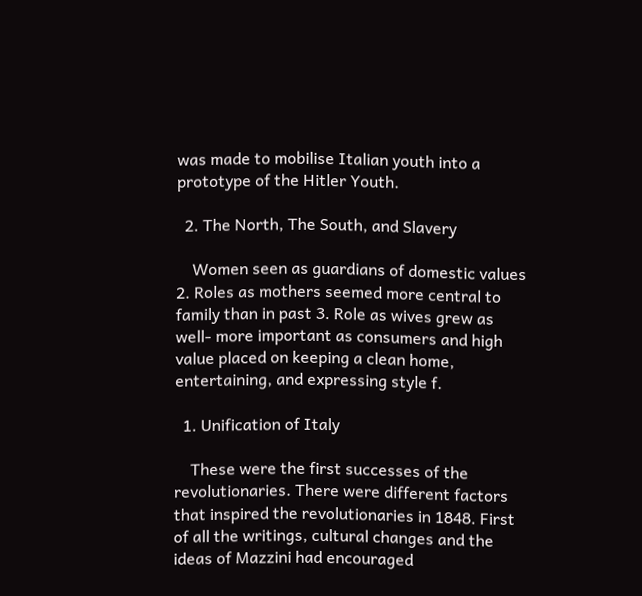was made to mobilise Italian youth into a prototype of the Hitler Youth.

  2. The North, The South, and Slavery

    Women seen as guardians of domestic values 2. Roles as mothers seemed more central to family than in past 3. Role as wives grew as well- more important as consumers and high value placed on keeping a clean home, entertaining, and expressing style f.

  1. Unification of Italy

    These were the first successes of the revolutionaries. There were different factors that inspired the revolutionaries in 1848. First of all the writings, cultural changes and the ideas of Mazzini had encouraged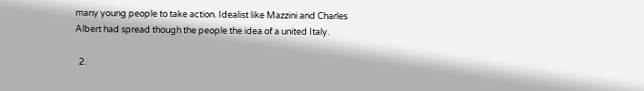many young people to take action. Idealist like Mazzini and Charles Albert had spread though the people the idea of a united Italy.

  2.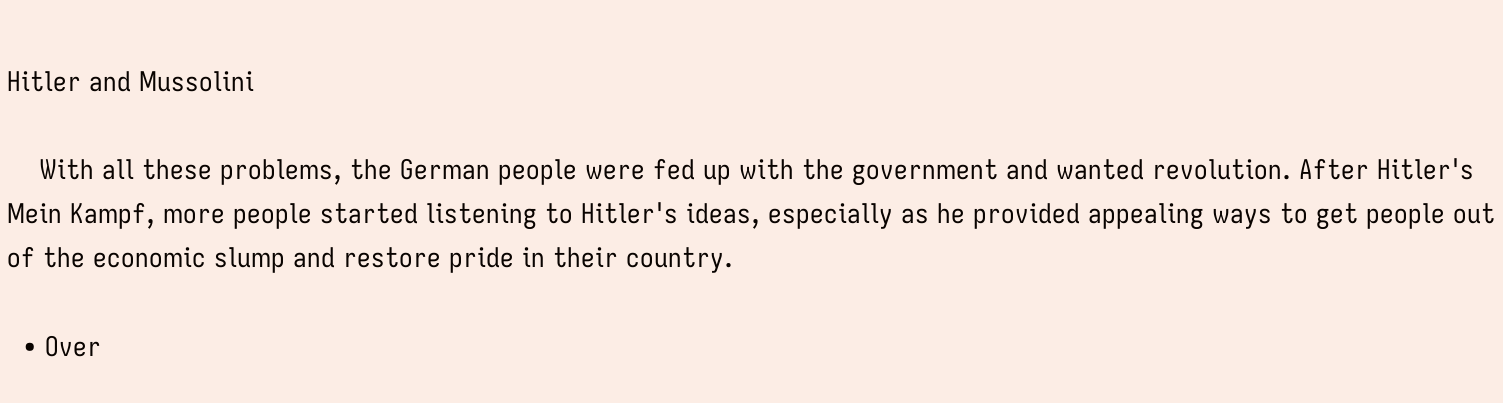Hitler and Mussolini

    With all these problems, the German people were fed up with the government and wanted revolution. After Hitler's Mein Kampf, more people started listening to Hitler's ideas, especially as he provided appealing ways to get people out of the economic slump and restore pride in their country.

  • Over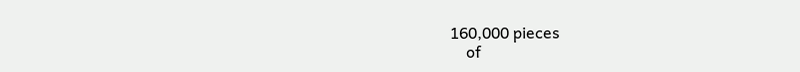160,000 pieces
    of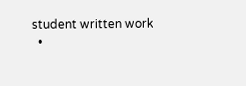student written work
  •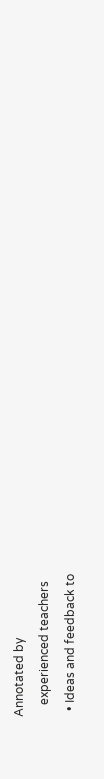Annotated by
    experienced teachers
  • Ideas and feedback to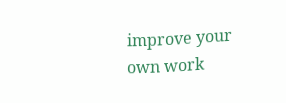improve your own work